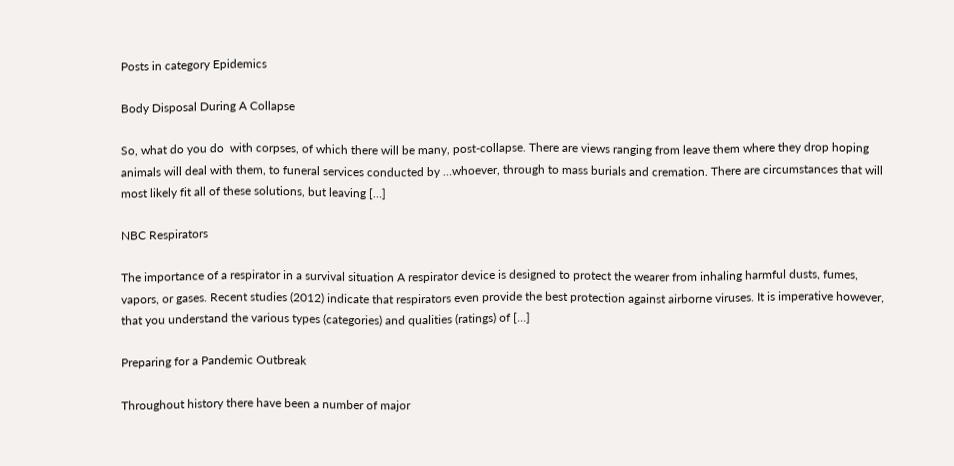Posts in category Epidemics

Body Disposal During A Collapse

So, what do you do  with corpses, of which there will be many, post-collapse. There are views ranging from leave them where they drop hoping animals will deal with them, to funeral services conducted by …whoever, through to mass burials and cremation. There are circumstances that will most likely fit all of these solutions, but leaving […]

NBC Respirators

The importance of a respirator in a survival situation A respirator device is designed to protect the wearer from inhaling harmful dusts, fumes, vapors, or gases. Recent studies (2012) indicate that respirators even provide the best protection against airborne viruses. It is imperative however, that you understand the various types (categories) and qualities (ratings) of […]

Preparing for a Pandemic Outbreak

Throughout history there have been a number of major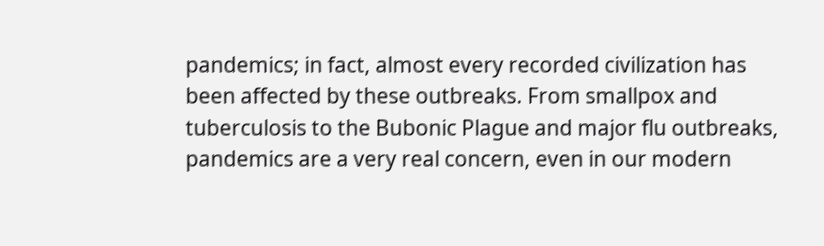pandemics; in fact, almost every recorded civilization has been affected by these outbreaks. From smallpox and tuberculosis to the Bubonic Plague and major flu outbreaks, pandemics are a very real concern, even in our modern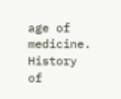age of medicine. History of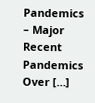Pandemics – Major Recent Pandemics Over […]